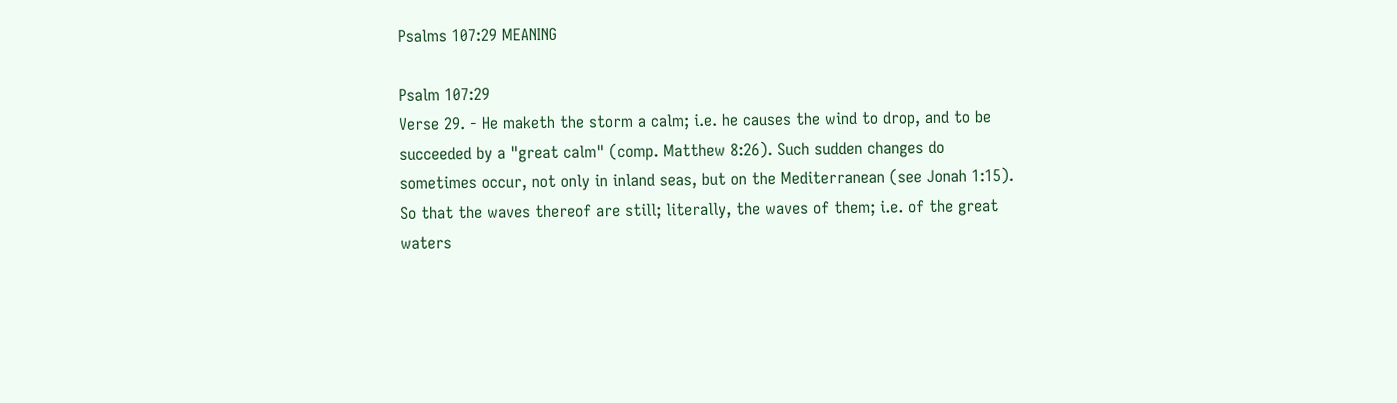Psalms 107:29 MEANING

Psalm 107:29
Verse 29. - He maketh the storm a calm; i.e. he causes the wind to drop, and to be succeeded by a "great calm" (comp. Matthew 8:26). Such sudden changes do sometimes occur, not only in inland seas, but on the Mediterranean (see Jonah 1:15). So that the waves thereof are still; literally, the waves of them; i.e. of the great waters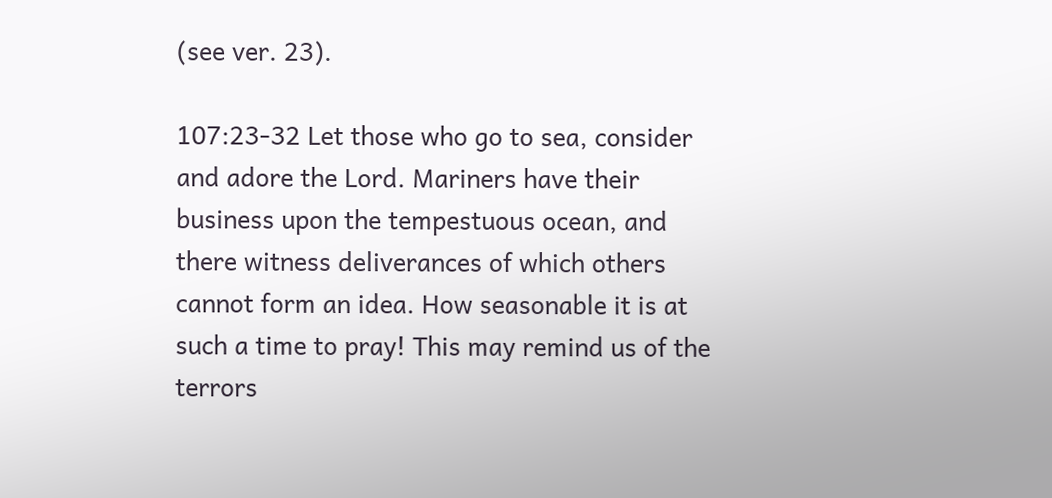(see ver. 23).

107:23-32 Let those who go to sea, consider and adore the Lord. Mariners have their business upon the tempestuous ocean, and there witness deliverances of which others cannot form an idea. How seasonable it is at such a time to pray! This may remind us of the terrors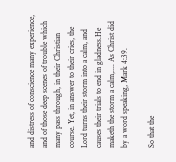and distress of conscience many experience, and of those deep scenes of trouble which many pass through, in their Christian course. Yet, in answer to their cries, the Lord turns their storm into a calm, and causes their trials to end in gladness.He maketh the storm a calm,.... As Christ did by a word speaking, Mark 4:39.

So that the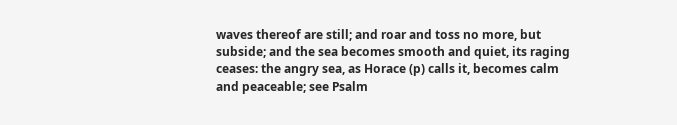waves thereof are still; and roar and toss no more, but subside; and the sea becomes smooth and quiet, its raging ceases: the angry sea, as Horace (p) calls it, becomes calm and peaceable; see Psalm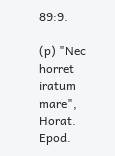89:9.

(p) "Nec horret iratum mare", Horat. Epod.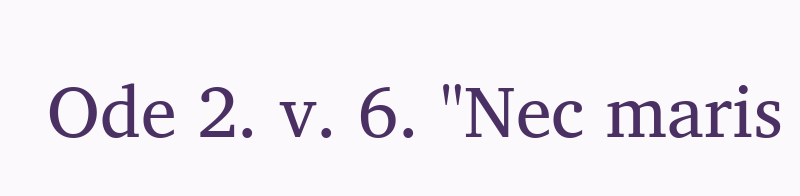Ode 2. v. 6. "Nec maris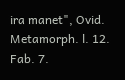ira manet", Ovid. Metamorph. l. 12. Fab. 7.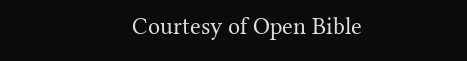Courtesy of Open Bible